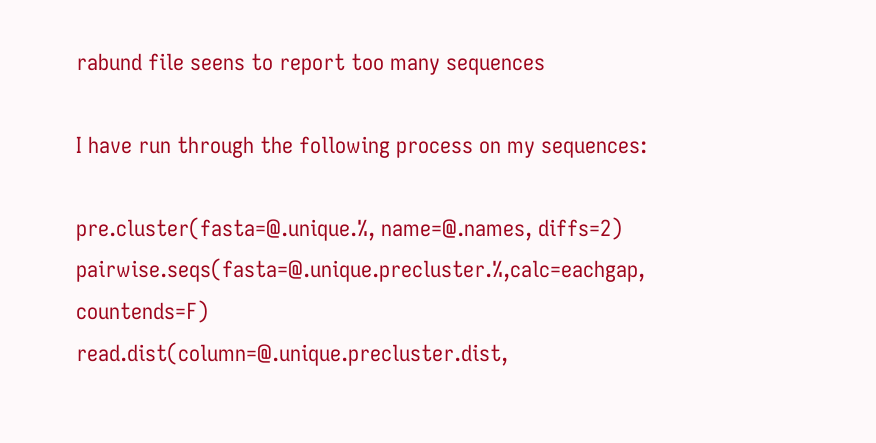rabund file seens to report too many sequences

I have run through the following process on my sequences:

pre.cluster(fasta=@.unique.%, name=@.names, diffs=2)
pairwise.seqs(fasta=@.unique.precluster.%,calc=eachgap, countends=F)
read.dist(column=@.unique.precluster.dist,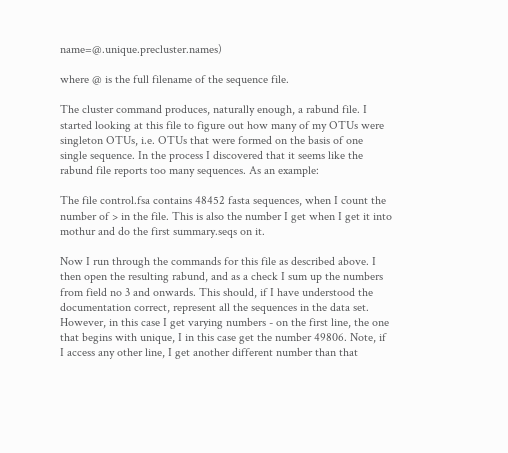name=@.unique.precluster.names)

where @ is the full filename of the sequence file.

The cluster command produces, naturally enough, a rabund file. I started looking at this file to figure out how many of my OTUs were singleton OTUs, i.e. OTUs that were formed on the basis of one single sequence. In the process I discovered that it seems like the rabund file reports too many sequences. As an example:

The file control.fsa contains 48452 fasta sequences, when I count the number of > in the file. This is also the number I get when I get it into mothur and do the first summary.seqs on it.

Now I run through the commands for this file as described above. I then open the resulting rabund, and as a check I sum up the numbers from field no 3 and onwards. This should, if I have understood the documentation correct, represent all the sequences in the data set. However, in this case I get varying numbers - on the first line, the one that begins with unique, I in this case get the number 49806. Note, if I access any other line, I get another different number than that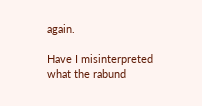again.

Have I misinterpreted what the rabund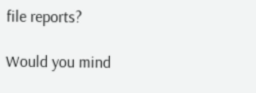file reports?

Would you mind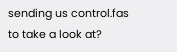sending us control.fas to take a look at?